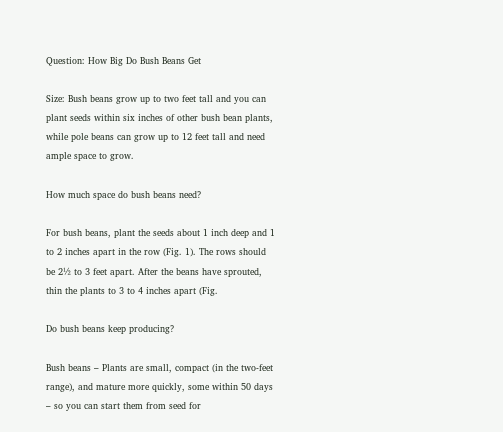Question: How Big Do Bush Beans Get

Size: Bush beans grow up to two feet tall and you can plant seeds within six inches of other bush bean plants, while pole beans can grow up to 12 feet tall and need ample space to grow.

How much space do bush beans need?

For bush beans, plant the seeds about 1 inch deep and 1 to 2 inches apart in the row (Fig. 1). The rows should be 2½ to 3 feet apart. After the beans have sprouted, thin the plants to 3 to 4 inches apart (Fig.

Do bush beans keep producing?

Bush beans – Plants are small, compact (in the two-feet range), and mature more quickly, some within 50 days – so you can start them from seed for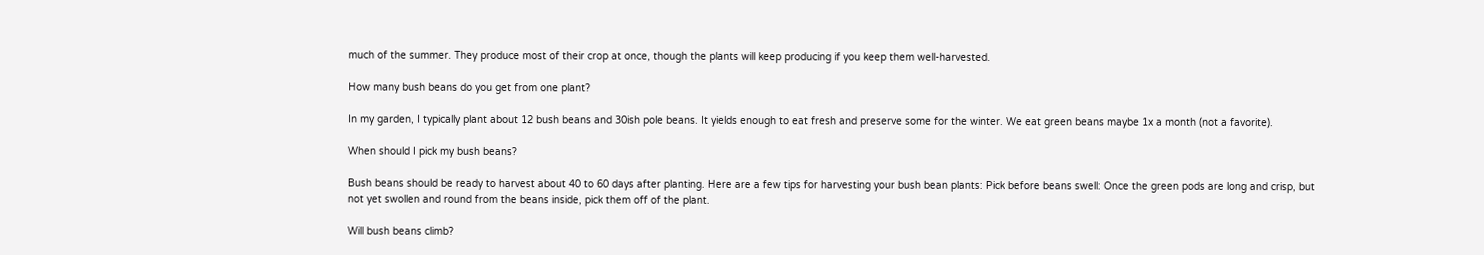much of the summer. They produce most of their crop at once, though the plants will keep producing if you keep them well-harvested.

How many bush beans do you get from one plant?

In my garden, I typically plant about 12 bush beans and 30ish pole beans. It yields enough to eat fresh and preserve some for the winter. We eat green beans maybe 1x a month (not a favorite).

When should I pick my bush beans?

Bush beans should be ready to harvest about 40 to 60 days after planting. Here are a few tips for harvesting your bush bean plants: Pick before beans swell: Once the green pods are long and crisp, but not yet swollen and round from the beans inside, pick them off of the plant.

Will bush beans climb?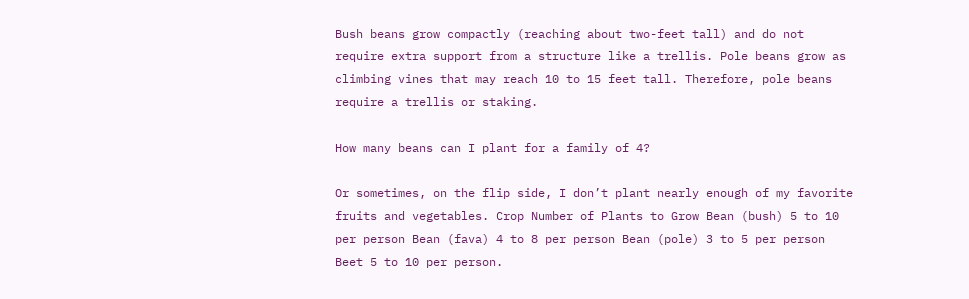Bush beans grow compactly (reaching about two-feet tall) and do not require extra support from a structure like a trellis. Pole beans grow as climbing vines that may reach 10 to 15 feet tall. Therefore, pole beans require a trellis or staking.

How many beans can I plant for a family of 4?

Or sometimes, on the flip side, I don’t plant nearly enough of my favorite fruits and vegetables. Crop Number of Plants to Grow Bean (bush) 5 to 10 per person Bean (fava) 4 to 8 per person Bean (pole) 3 to 5 per person Beet 5 to 10 per person.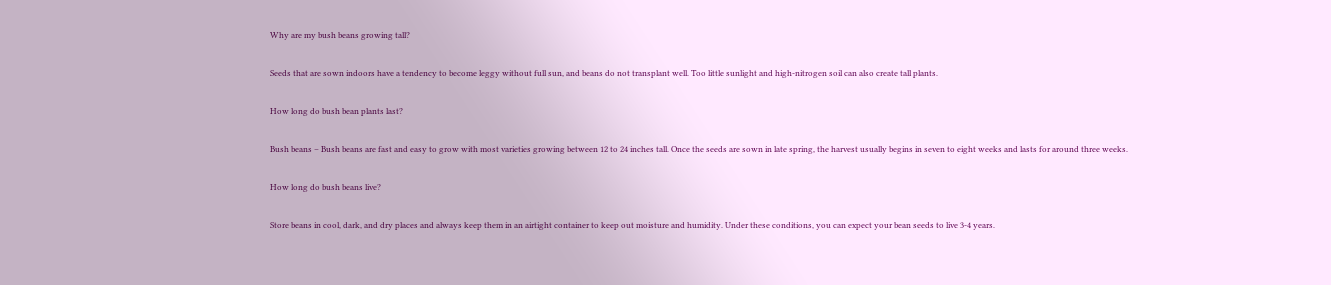Why are my bush beans growing tall?

Seeds that are sown indoors have a tendency to become leggy without full sun, and beans do not transplant well. Too little sunlight and high-nitrogen soil can also create tall plants.

How long do bush bean plants last?

Bush beans – Bush beans are fast and easy to grow with most varieties growing between 12 to 24 inches tall. Once the seeds are sown in late spring, the harvest usually begins in seven to eight weeks and lasts for around three weeks.

How long do bush beans live?

Store beans in cool, dark, and dry places and always keep them in an airtight container to keep out moisture and humidity. Under these conditions, you can expect your bean seeds to live 3-4 years.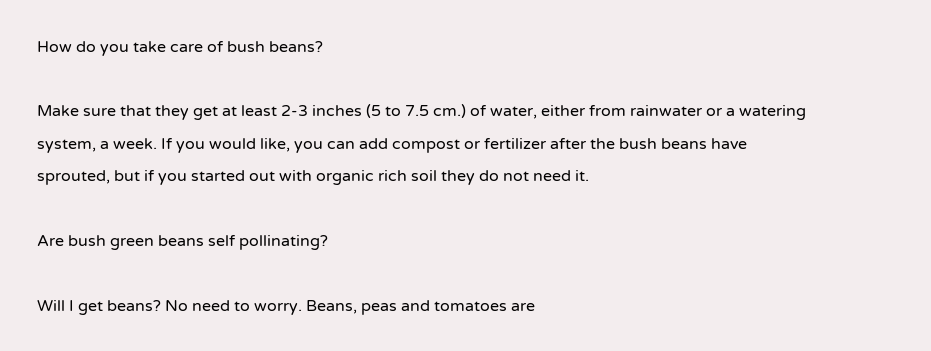How do you take care of bush beans?

Make sure that they get at least 2-3 inches (5 to 7.5 cm.) of water, either from rainwater or a watering system, a week. If you would like, you can add compost or fertilizer after the bush beans have sprouted, but if you started out with organic rich soil they do not need it.

Are bush green beans self pollinating?

Will I get beans? No need to worry. Beans, peas and tomatoes are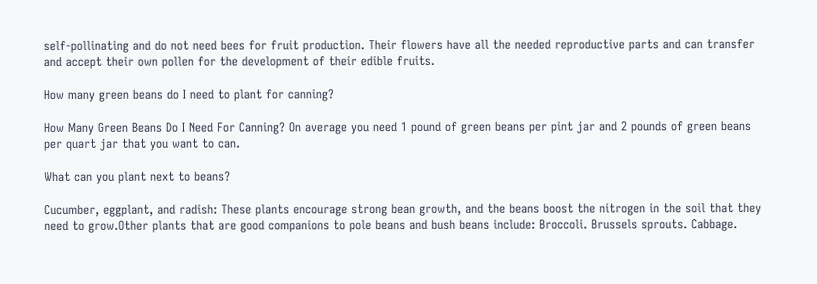self-pollinating and do not need bees for fruit production. Their flowers have all the needed reproductive parts and can transfer and accept their own pollen for the development of their edible fruits.

How many green beans do I need to plant for canning?

How Many Green Beans Do I Need For Canning? On average you need 1 pound of green beans per pint jar and 2 pounds of green beans per quart jar that you want to can.

What can you plant next to beans?

Cucumber, eggplant, and radish: These plants encourage strong bean growth, and the beans boost the nitrogen in the soil that they need to grow.Other plants that are good companions to pole beans and bush beans include: Broccoli. Brussels sprouts. Cabbage.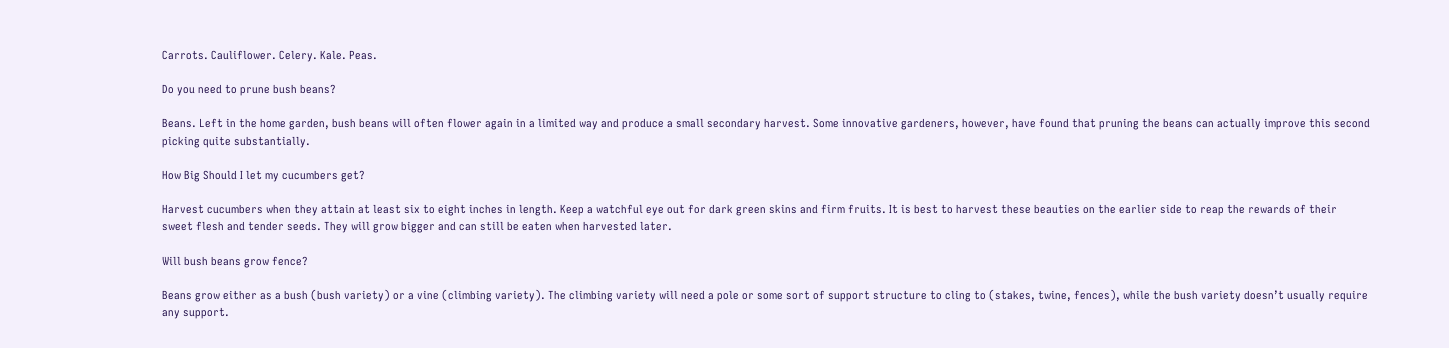Carrots. Cauliflower. Celery. Kale. Peas.

Do you need to prune bush beans?

Beans. Left in the home garden, bush beans will often flower again in a limited way and produce a small secondary harvest. Some innovative gardeners, however, have found that pruning the beans can actually improve this second picking quite substantially.

How Big Should I let my cucumbers get?

Harvest cucumbers when they attain at least six to eight inches in length. Keep a watchful eye out for dark green skins and firm fruits. It is best to harvest these beauties on the earlier side to reap the rewards of their sweet flesh and tender seeds. They will grow bigger and can still be eaten when harvested later.

Will bush beans grow fence?

Beans grow either as a bush (bush variety) or a vine (climbing variety). The climbing variety will need a pole or some sort of support structure to cling to (stakes, twine, fences), while the bush variety doesn’t usually require any support.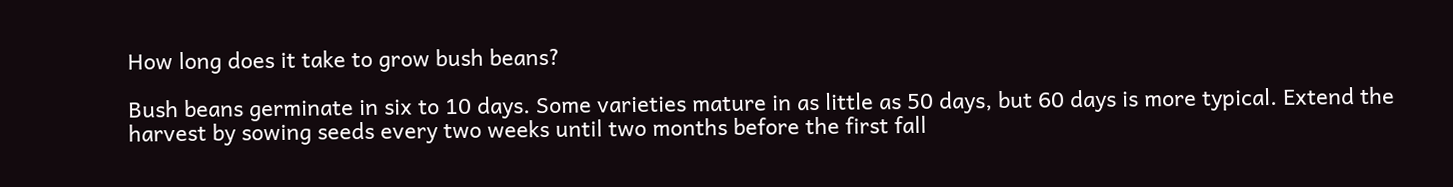How long does it take to grow bush beans?

Bush beans germinate in six to 10 days. Some varieties mature in as little as 50 days, but 60 days is more typical. Extend the harvest by sowing seeds every two weeks until two months before the first fall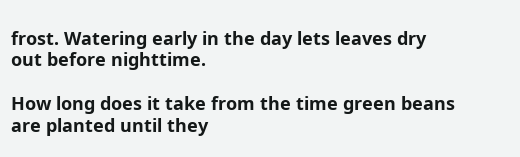frost. Watering early in the day lets leaves dry out before nighttime.

How long does it take from the time green beans are planted until they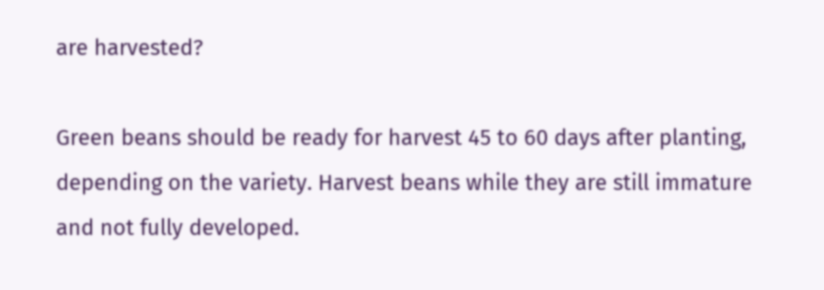are harvested?

Green beans should be ready for harvest 45 to 60 days after planting, depending on the variety. Harvest beans while they are still immature and not fully developed.